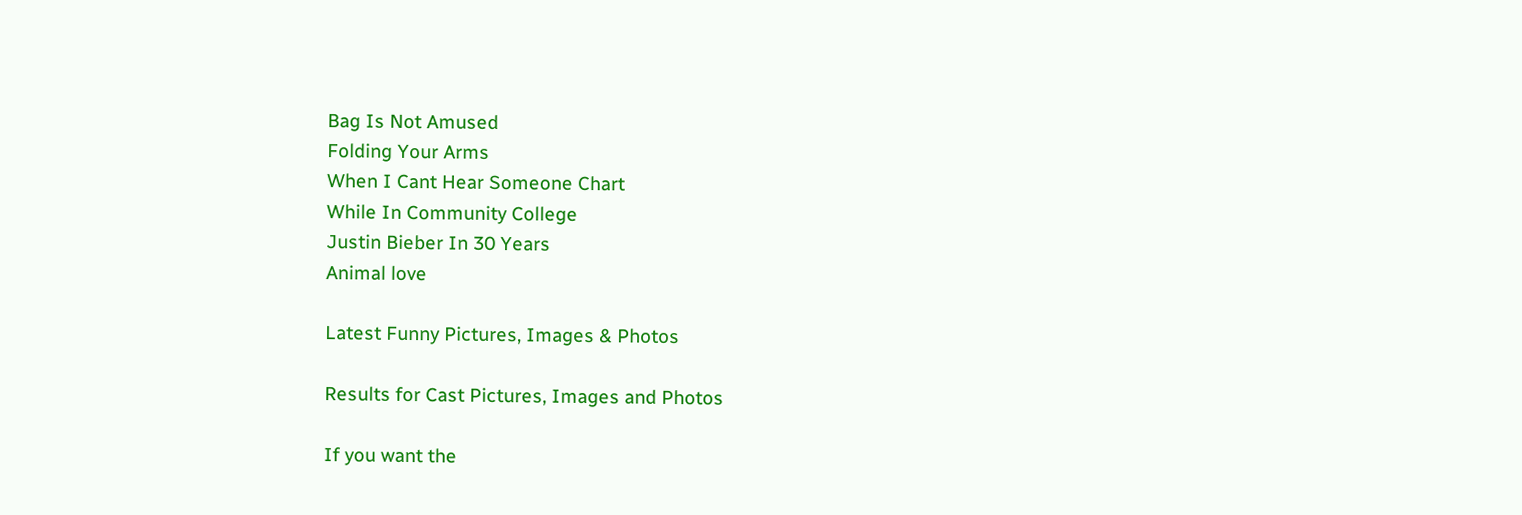Bag Is Not Amused
Folding Your Arms
When I Cant Hear Someone Chart
While In Community College
Justin Bieber In 30 Years
Animal love

Latest Funny Pictures, Images & Photos

Results for Cast Pictures, Images and Photos

If you want the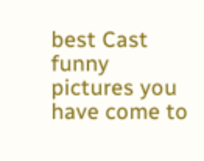best Cast funny pictures you have come to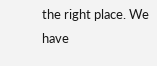the right place. We have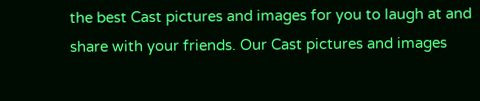the best Cast pictures and images for you to laugh at and share with your friends. Our Cast pictures and images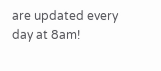are updated every day at 8am!